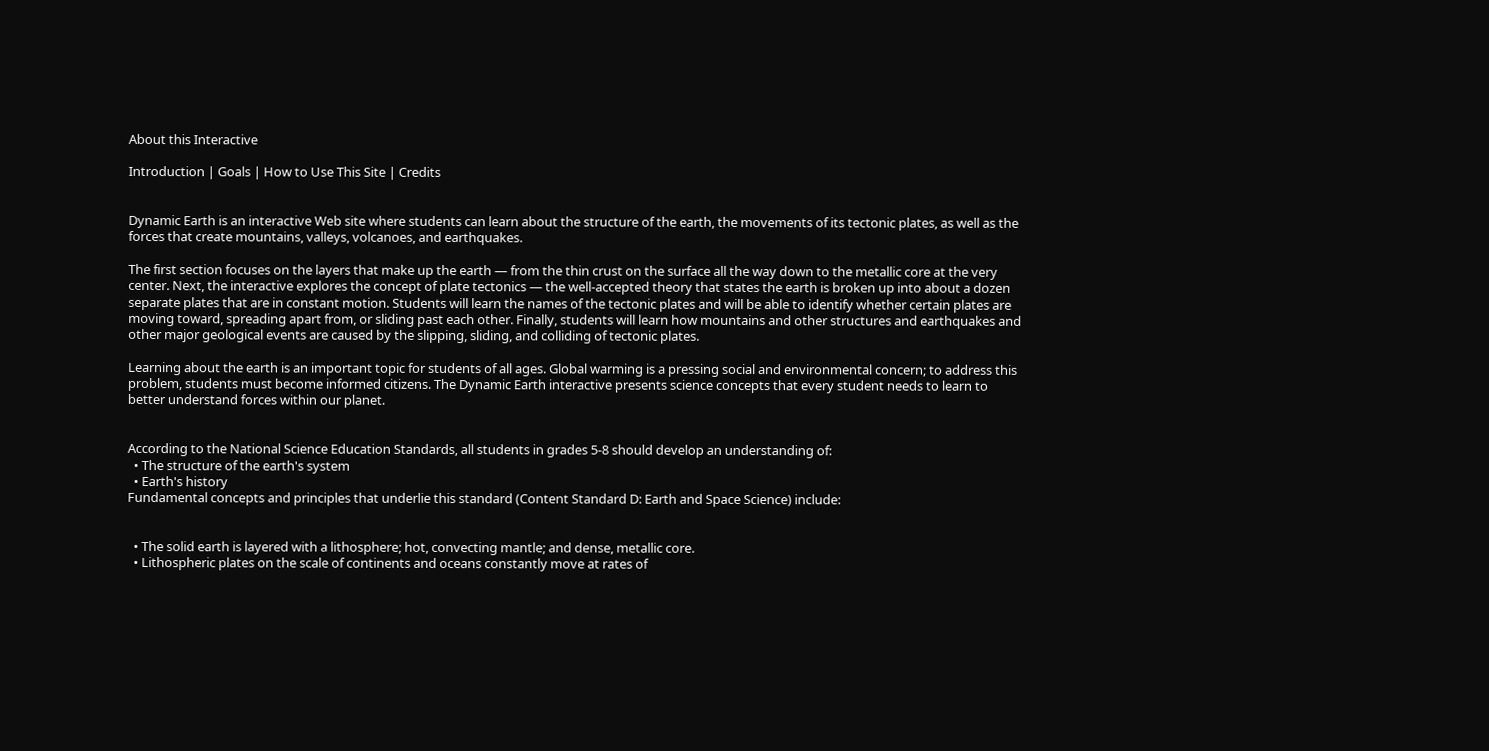About this Interactive

Introduction | Goals | How to Use This Site | Credits


Dynamic Earth is an interactive Web site where students can learn about the structure of the earth, the movements of its tectonic plates, as well as the forces that create mountains, valleys, volcanoes, and earthquakes.

The first section focuses on the layers that make up the earth — from the thin crust on the surface all the way down to the metallic core at the very center. Next, the interactive explores the concept of plate tectonics — the well-accepted theory that states the earth is broken up into about a dozen separate plates that are in constant motion. Students will learn the names of the tectonic plates and will be able to identify whether certain plates are moving toward, spreading apart from, or sliding past each other. Finally, students will learn how mountains and other structures and earthquakes and other major geological events are caused by the slipping, sliding, and colliding of tectonic plates.

Learning about the earth is an important topic for students of all ages. Global warming is a pressing social and environmental concern; to address this problem, students must become informed citizens. The Dynamic Earth interactive presents science concepts that every student needs to learn to better understand forces within our planet.


According to the National Science Education Standards, all students in grades 5-8 should develop an understanding of:
  • The structure of the earth's system
  • Earth's history
Fundamental concepts and principles that underlie this standard (Content Standard D: Earth and Space Science) include:


  • The solid earth is layered with a lithosphere; hot, convecting mantle; and dense, metallic core.
  • Lithospheric plates on the scale of continents and oceans constantly move at rates of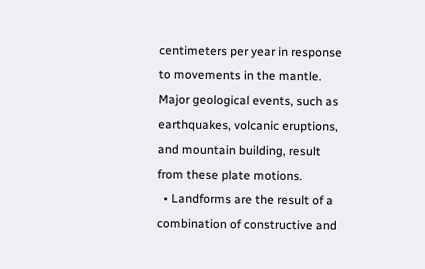centimeters per year in response to movements in the mantle. Major geological events, such as earthquakes, volcanic eruptions, and mountain building, result from these plate motions.
  • Landforms are the result of a combination of constructive and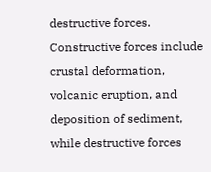destructive forces. Constructive forces include crustal deformation, volcanic eruption, and deposition of sediment, while destructive forces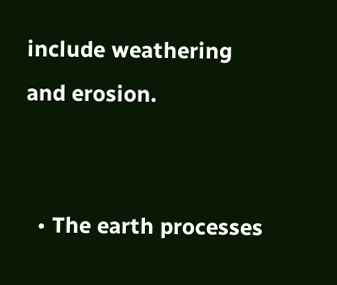include weathering and erosion.


  • The earth processes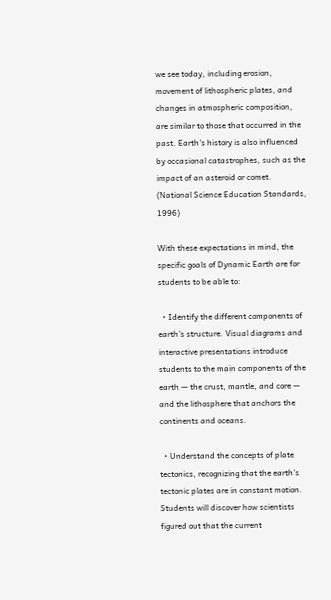we see today, including erosion, movement of lithospheric plates, and changes in atmospheric composition, are similar to those that occurred in the past. Earth's history is also influenced by occasional catastrophes, such as the impact of an asteroid or comet.
(National Science Education Standards, 1996)

With these expectations in mind, the specific goals of Dynamic Earth are for students to be able to:

  • Identify the different components of earth's structure. Visual diagrams and interactive presentations introduce students to the main components of the earth — the crust, mantle, and core — and the lithosphere that anchors the continents and oceans.

  • Understand the concepts of plate tectonics, recognizing that the earth's tectonic plates are in constant motion. Students will discover how scientists figured out that the current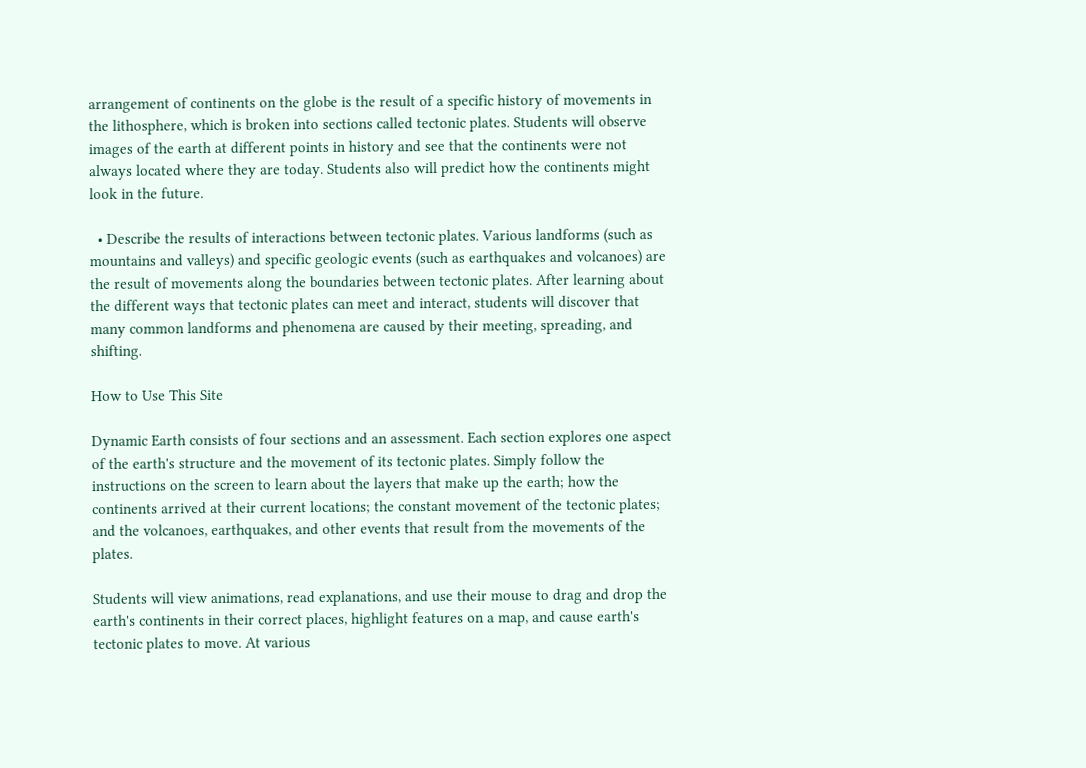arrangement of continents on the globe is the result of a specific history of movements in the lithosphere, which is broken into sections called tectonic plates. Students will observe images of the earth at different points in history and see that the continents were not always located where they are today. Students also will predict how the continents might look in the future.

  • Describe the results of interactions between tectonic plates. Various landforms (such as mountains and valleys) and specific geologic events (such as earthquakes and volcanoes) are the result of movements along the boundaries between tectonic plates. After learning about the different ways that tectonic plates can meet and interact, students will discover that many common landforms and phenomena are caused by their meeting, spreading, and shifting.

How to Use This Site

Dynamic Earth consists of four sections and an assessment. Each section explores one aspect of the earth's structure and the movement of its tectonic plates. Simply follow the instructions on the screen to learn about the layers that make up the earth; how the continents arrived at their current locations; the constant movement of the tectonic plates; and the volcanoes, earthquakes, and other events that result from the movements of the plates.

Students will view animations, read explanations, and use their mouse to drag and drop the earth's continents in their correct places, highlight features on a map, and cause earth's tectonic plates to move. At various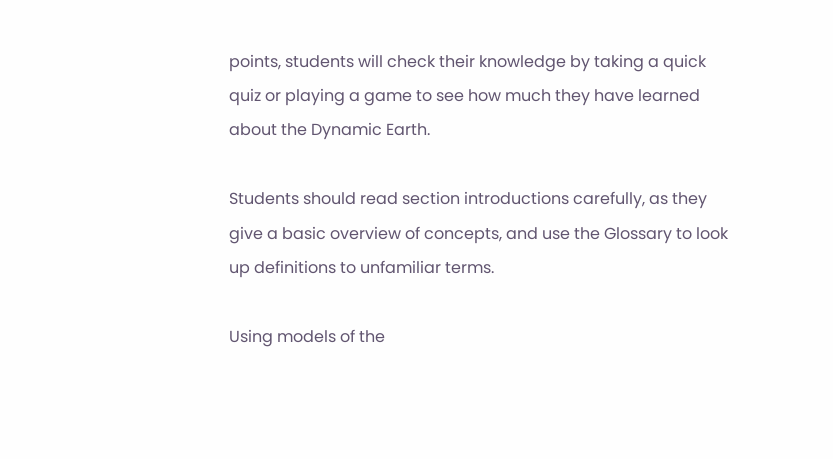points, students will check their knowledge by taking a quick quiz or playing a game to see how much they have learned about the Dynamic Earth.

Students should read section introductions carefully, as they give a basic overview of concepts, and use the Glossary to look up definitions to unfamiliar terms.

Using models of the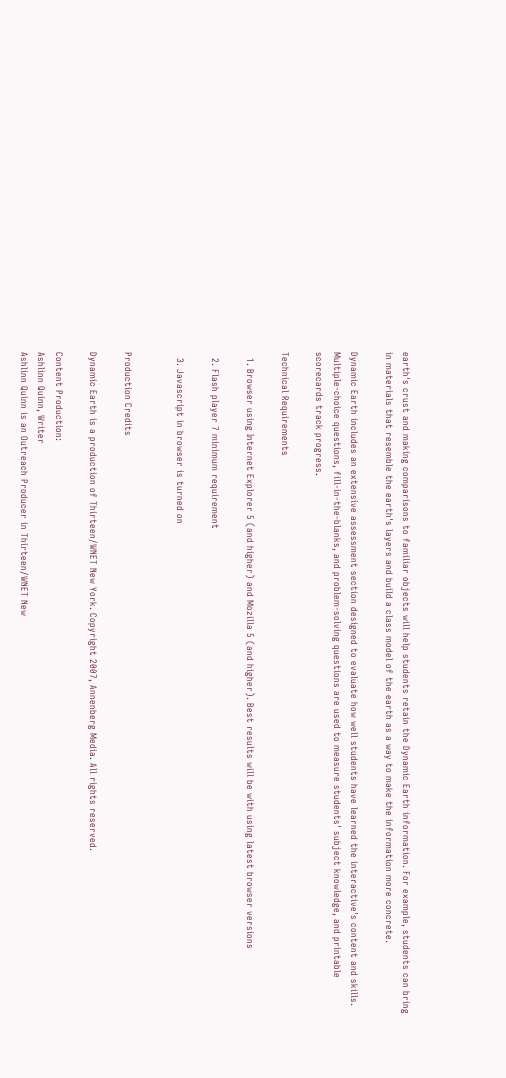earth's crust and making comparisons to familiar objects will help students retain the Dynamic Earth information. For example, students can bring in materials that resemble the earth's layers and build a class model of the earth as a way to make the information more concrete.

Dynamic Earth includes an extensive assessment section designed to evaluate how well students have learned the interactive's content and skills. Multiple-choice questions, fill-in-the-blanks, and problem-solving questions are used to measure students' subject knowledge, and printable scorecards track progress.

Technical Requirements

  1. Browser using Internet Explorer 5 (and higher) and Mozilla 5 (and higher). Best results will be with using latest browser versions

  2. Flash player 7 minimum requirement

  3. Javascript in browser is turned on


Production Credits

Dynamic Earth is a production of Thirteen/WNET New York. Copyright 2007, Annenberg Media. All rights reserved.

Content Production:
Ashlinn Quinn, Writer
Ashlinn Quinn is an Outreach Producer in Thirteen/WNET New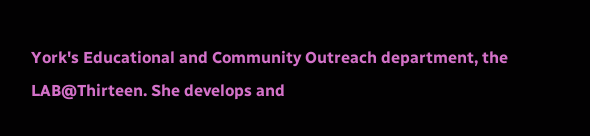York's Educational and Community Outreach department, the LAB@Thirteen. She develops and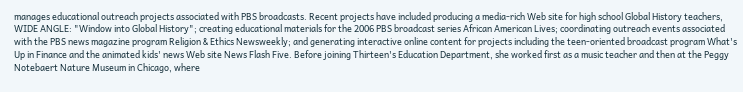manages educational outreach projects associated with PBS broadcasts. Recent projects have included producing a media-rich Web site for high school Global History teachers, WIDE ANGLE: "Window into Global History"; creating educational materials for the 2006 PBS broadcast series African American Lives; coordinating outreach events associated with the PBS news magazine program Religion & Ethics Newsweekly; and generating interactive online content for projects including the teen-oriented broadcast program What's Up in Finance and the animated kids' news Web site News Flash Five. Before joining Thirteen's Education Department, she worked first as a music teacher and then at the Peggy Notebaert Nature Museum in Chicago, where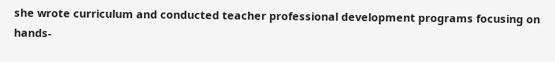she wrote curriculum and conducted teacher professional development programs focusing on hands-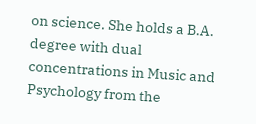on science. She holds a B.A. degree with dual concentrations in Music and Psychology from the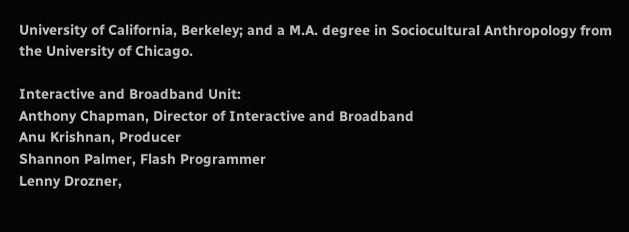University of California, Berkeley; and a M.A. degree in Sociocultural Anthropology from the University of Chicago.

Interactive and Broadband Unit:
Anthony Chapman, Director of Interactive and Broadband
Anu Krishnan, Producer
Shannon Palmer, Flash Programmer
Lenny Drozner,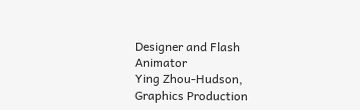Designer and Flash Animator
Ying Zhou-Hudson, Graphics Production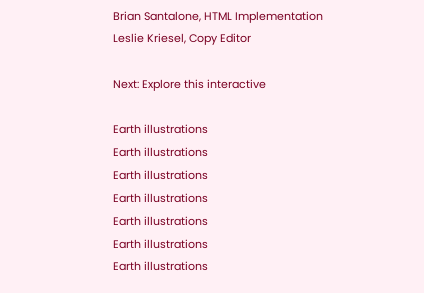Brian Santalone, HTML Implementation
Leslie Kriesel, Copy Editor

Next: Explore this interactive

Earth illustrations
Earth illustrations
Earth illustrations
Earth illustrations
Earth illustrations
Earth illustrations
Earth illustrations